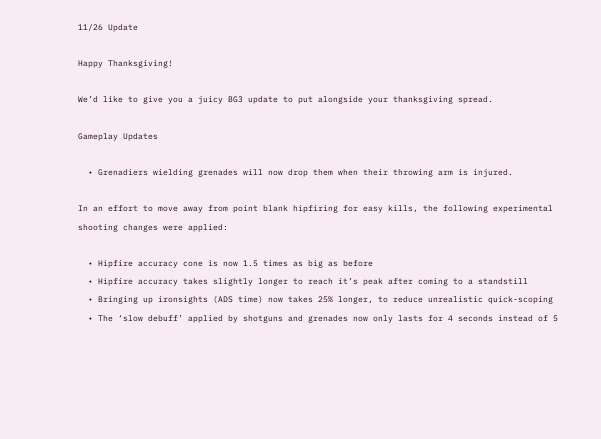11/26 Update

Happy Thanksgiving!

We’d like to give you a juicy BG3 update to put alongside your thanksgiving spread.

Gameplay Updates

  • Grenadiers wielding grenades will now drop them when their throwing arm is injured.

In an effort to move away from point blank hipfiring for easy kills, the following experimental shooting changes were applied:

  • Hipfire accuracy cone is now 1.5 times as big as before
  • Hipfire accuracy takes slightly longer to reach it’s peak after coming to a standstill
  • Bringing up ironsights (ADS time) now takes 25% longer, to reduce unrealistic quick-scoping
  • The ‘slow debuff’ applied by shotguns and grenades now only lasts for 4 seconds instead of 5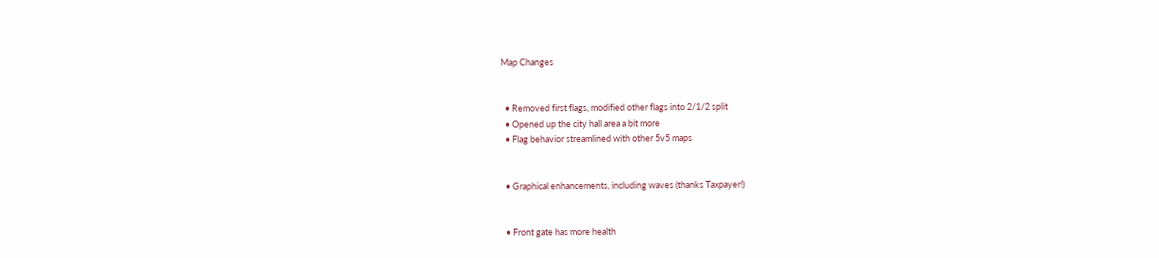Map Changes


  • Removed first flags, modified other flags into 2/1/2 split
  • Opened up the city hall area a bit more
  • Flag behavior streamlined with other 5v5 maps


  • Graphical enhancements, including waves (thanks Taxpayer!)


  • Front gate has more health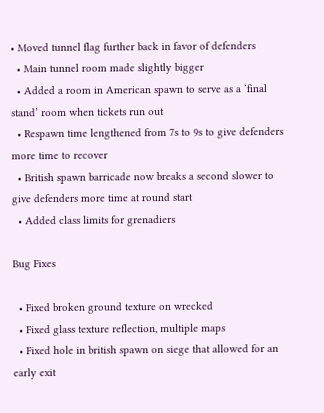• Moved tunnel flag further back in favor of defenders
  • Main tunnel room made slightly bigger
  • Added a room in American spawn to serve as a ‘final stand’ room when tickets run out
  • Respawn time lengthened from 7s to 9s to give defenders more time to recover
  • British spawn barricade now breaks a second slower to give defenders more time at round start
  • Added class limits for grenadiers

Bug Fixes

  • Fixed broken ground texture on wrecked
  • Fixed glass texture reflection, multiple maps
  • Fixed hole in british spawn on siege that allowed for an early exit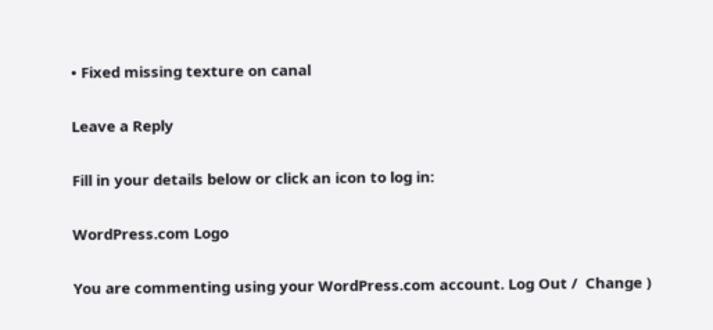• Fixed missing texture on canal

Leave a Reply

Fill in your details below or click an icon to log in:

WordPress.com Logo

You are commenting using your WordPress.com account. Log Out /  Change )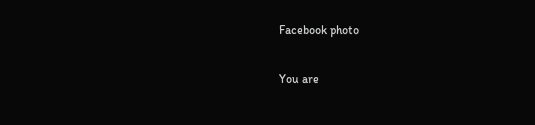Facebook photo

You are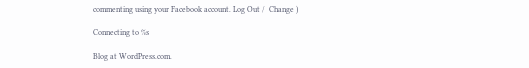commenting using your Facebook account. Log Out /  Change )

Connecting to %s

Blog at WordPress.com.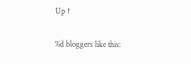Up ↑

%d bloggers like this: